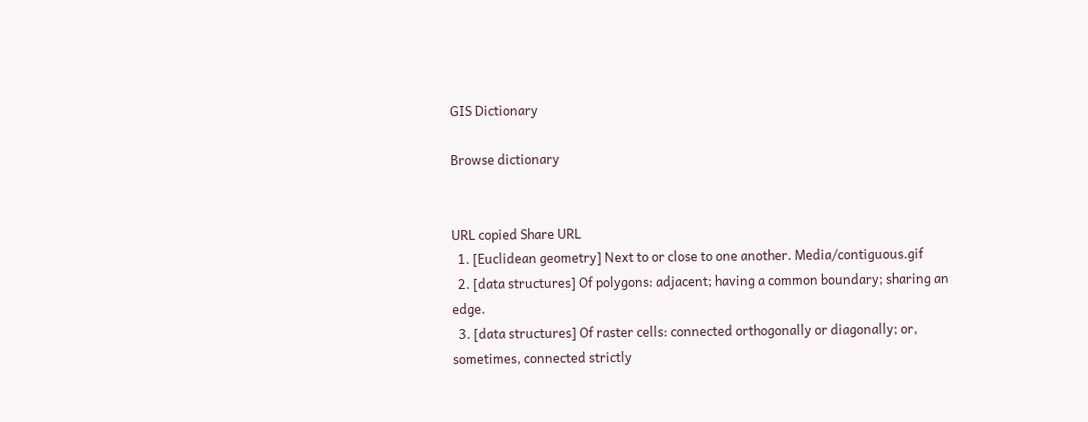GIS Dictionary

Browse dictionary


URL copied Share URL
  1. [Euclidean geometry] Next to or close to one another. Media/contiguous.gif
  2. [data structures] Of polygons: adjacent; having a common boundary; sharing an edge.
  3. [data structures] Of raster cells: connected orthogonally or diagonally; or, sometimes, connected strictly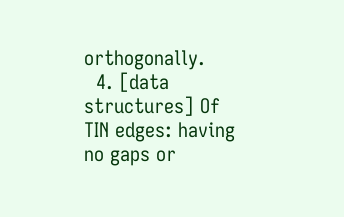orthogonally.
  4. [data structures] Of TIN edges: having no gaps or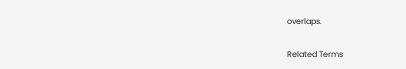overlaps.

Related Terms